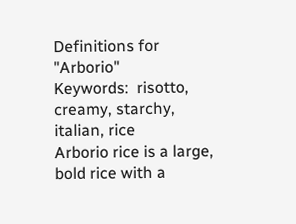Definitions for "Arborio"
Keywords:  risotto, creamy, starchy, italian, rice
Arborio rice is a large, bold rice with a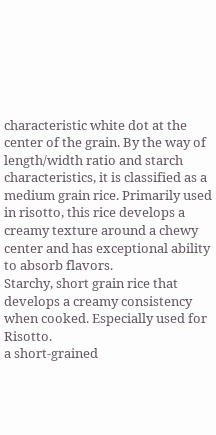characteristic white dot at the center of the grain. By the way of length/width ratio and starch characteristics, it is classified as a medium grain rice. Primarily used in risotto, this rice develops a creamy texture around a chewy center and has exceptional ability to absorb flavors.
Starchy, short grain rice that develops a creamy consistency when cooked. Especially used for Risotto.
a short-grained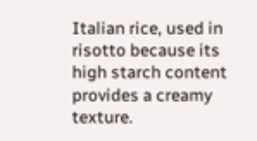Italian rice, used in risotto because its high starch content provides a creamy texture.